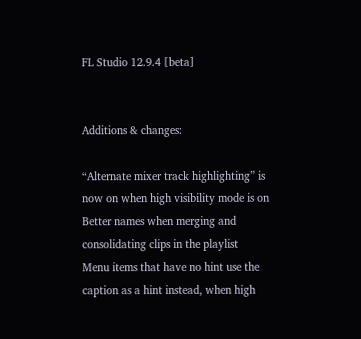FL Studio 12.9.4 [beta]


Additions & changes:

“Alternate mixer track highlighting” is now on when high visibility mode is on
Better names when merging and consolidating clips in the playlist
Menu items that have no hint use the caption as a hint instead, when high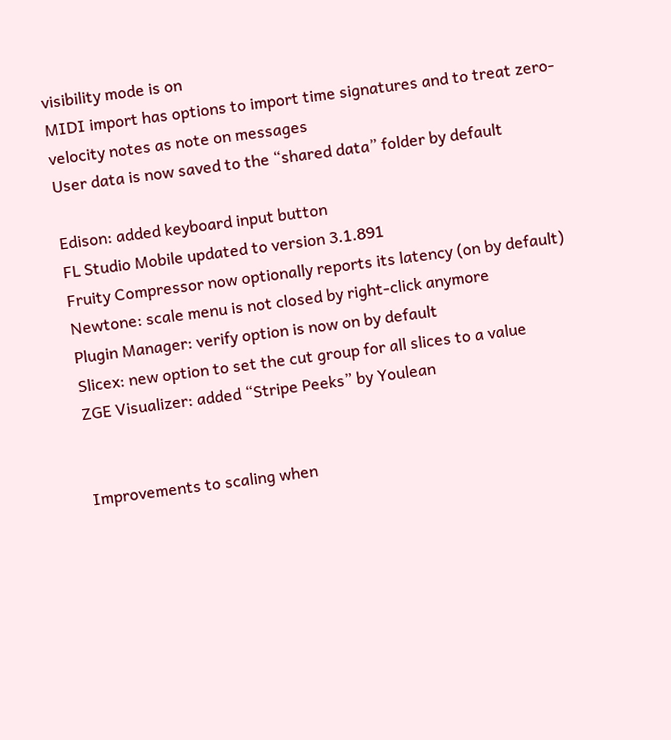visibility mode is on
MIDI import has options to import time signatures and to treat zero-velocity notes as note on messages
User data is now saved to the “shared data” folder by default

Edison: added keyboard input button
FL Studio Mobile updated to version 3.1.891
Fruity Compressor now optionally reports its latency (on by default)
Newtone: scale menu is not closed by right-click anymore
Plugin Manager: verify option is now on by default
Slicex: new option to set the cut group for all slices to a value
ZGE Visualizer: added “Stripe Peeks” by Youlean


Improvements to scaling when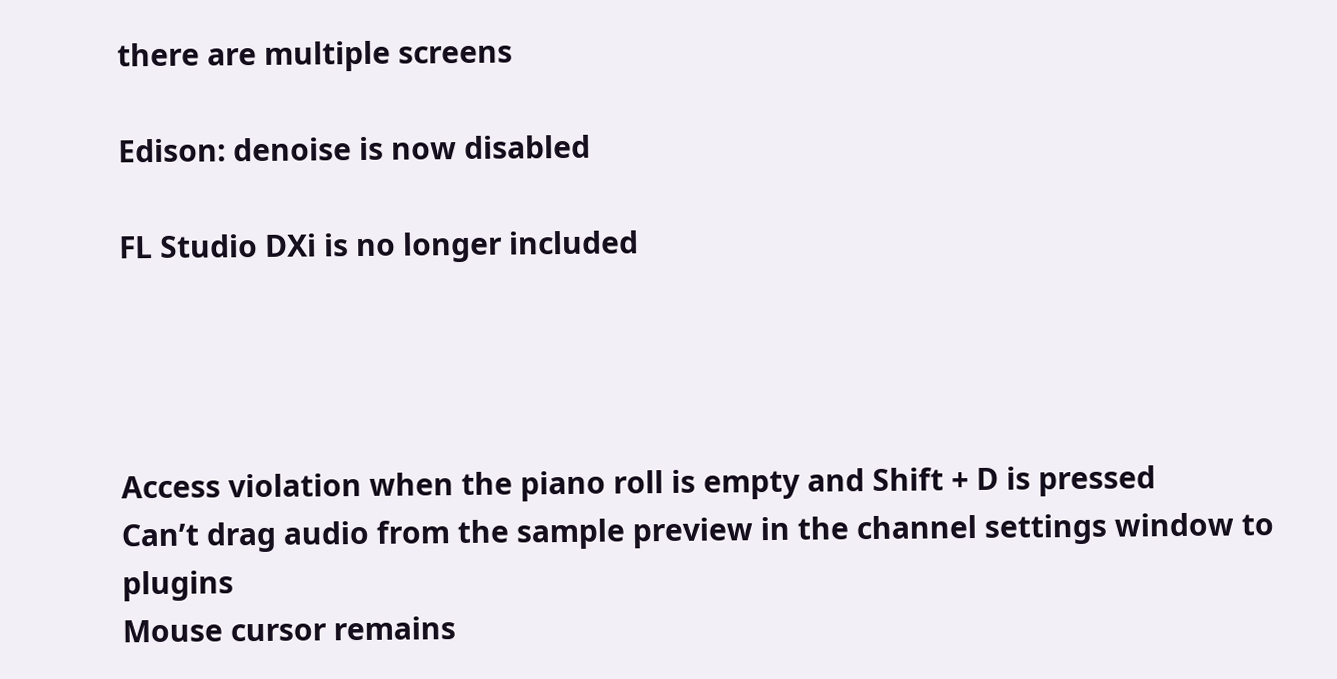there are multiple screens

Edison: denoise is now disabled

FL Studio DXi is no longer included




Access violation when the piano roll is empty and Shift + D is pressed
Can’t drag audio from the sample preview in the channel settings window to plugins
Mouse cursor remains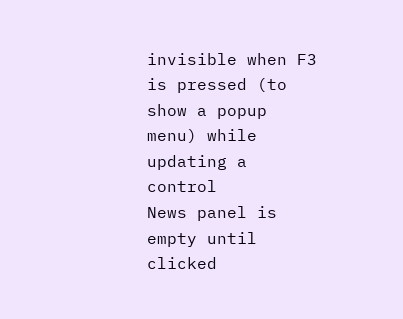invisible when F3 is pressed (to show a popup menu) while updating a control
News panel is empty until clicked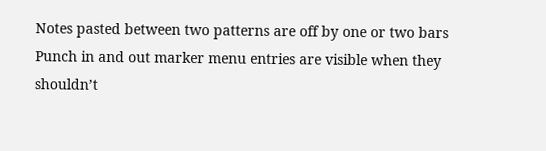Notes pasted between two patterns are off by one or two bars
Punch in and out marker menu entries are visible when they shouldn’t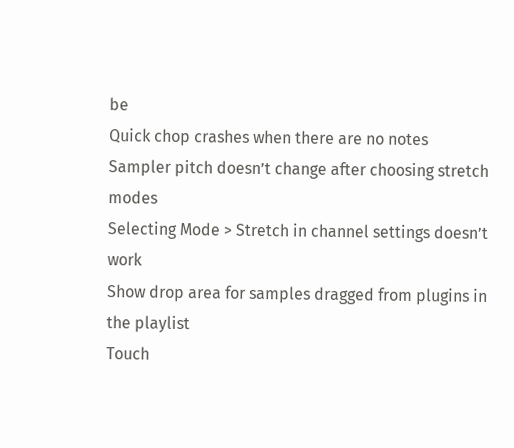be
Quick chop crashes when there are no notes
Sampler pitch doesn’t change after choosing stretch modes
Selecting Mode > Stretch in channel settings doesn’t work
Show drop area for samples dragged from plugins in the playlist
Touch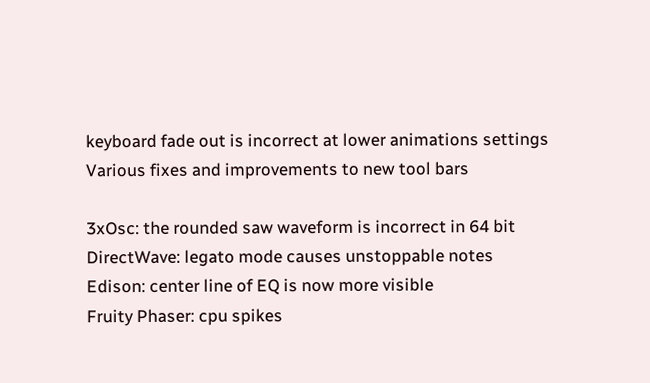keyboard fade out is incorrect at lower animations settings
Various fixes and improvements to new tool bars

3xOsc: the rounded saw waveform is incorrect in 64 bit
DirectWave: legato mode causes unstoppable notes
Edison: center line of EQ is now more visible
Fruity Phaser: cpu spikes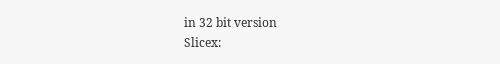in 32 bit version
Slicex: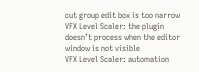cut group edit box is too narrow
VFX Level Scaler: the plugin doesn’t process when the editor window is not visible
VFX Level Scaler: automation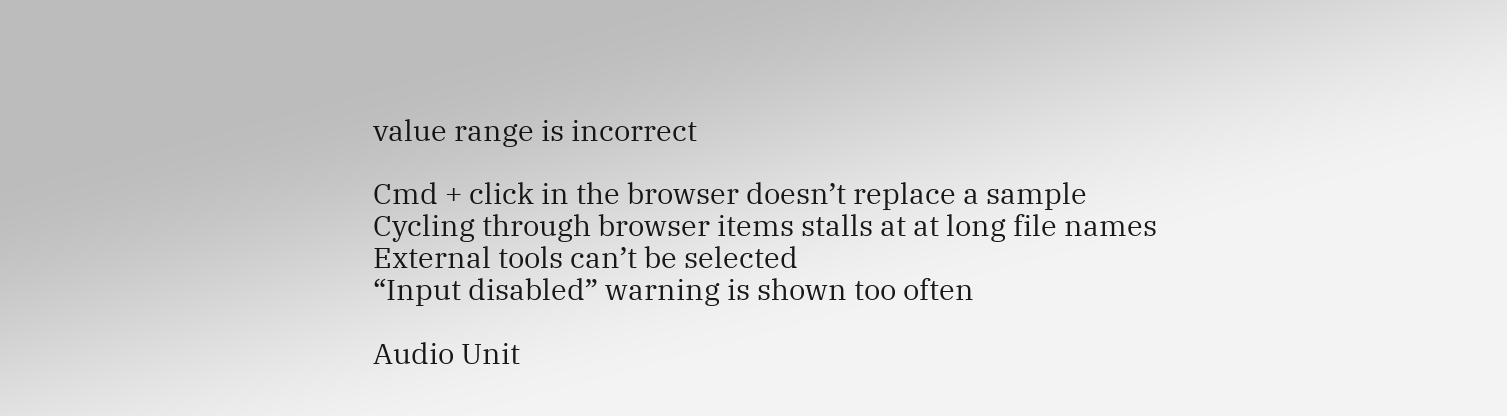value range is incorrect

Cmd + click in the browser doesn’t replace a sample
Cycling through browser items stalls at at long file names
External tools can’t be selected
“Input disabled” warning is shown too often

Audio Unit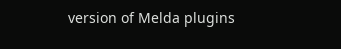version of Melda plugins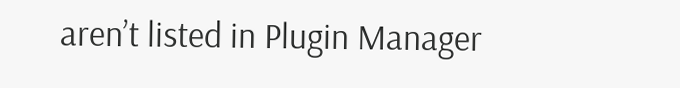aren’t listed in Plugin Manager